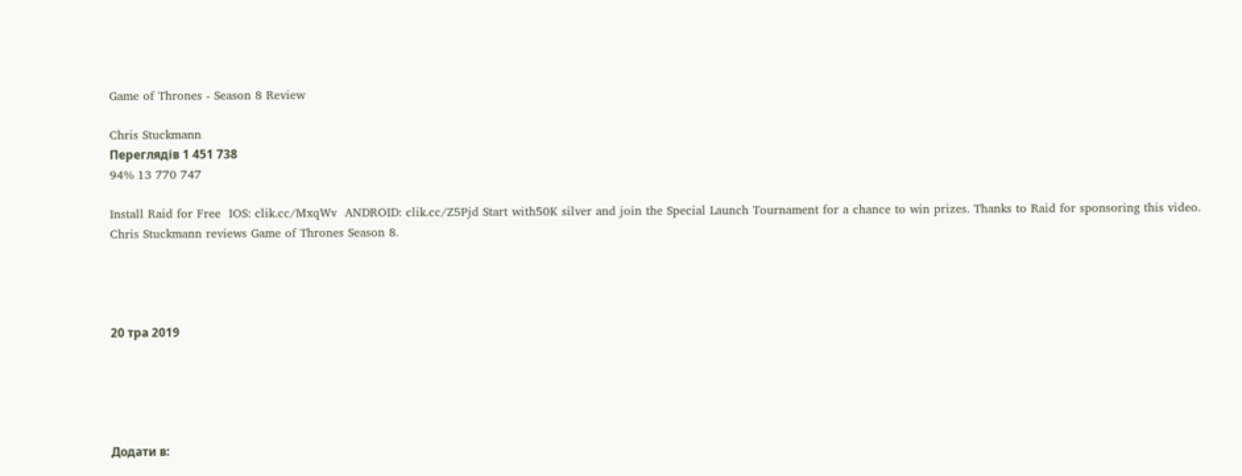Game of Thrones - Season 8 Review

Chris Stuckmann
Переглядів 1 451 738
94% 13 770 747

Install Raid for Free  IOS: clik.cc/MxqWv  ANDROID: clik.cc/Z5Pjd Start with50K silver and join the Special Launch Tournament for a chance to win prizes. Thanks to Raid for sponsoring this video.
Chris Stuckmann reviews Game of Thrones Season 8.




20 тра 2019





Додати в: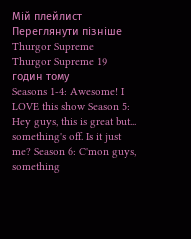Мій плейлист
Переглянути пізніше
Thurgor Supreme
Thurgor Supreme 19 годин тому
Seasons 1-4: Awesome! I LOVE this show Season 5: Hey guys, this is great but... something's off. Is it just me? Season 6: C'mon guys, something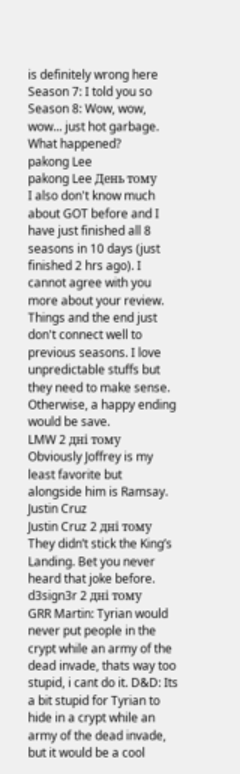is definitely wrong here Season 7: I told you so Season 8: Wow, wow, wow... just hot garbage. What happened?
pakong Lee
pakong Lee День тому
I also don't know much about GOT before and I have just finished all 8 seasons in 10 days (just finished 2 hrs ago). I cannot agree with you more about your review. Things and the end just don't connect well to previous seasons. I love unpredictable stuffs but they need to make sense. Otherwise, a happy ending would be save.
LMW 2 дні тому
Obviously Joffrey is my least favorite but alongside him is Ramsay.
Justin Cruz
Justin Cruz 2 дні тому
They didn’t stick the King’s Landing. Bet you never heard that joke before.
d3sign3r 2 дні тому
GRR Martin: Tyrian would never put people in the crypt while an army of the dead invade, thats way too stupid, i cant do it. D&D: Its a bit stupid for Tyrian to hide in a crypt while an army of the dead invade, but it would be a cool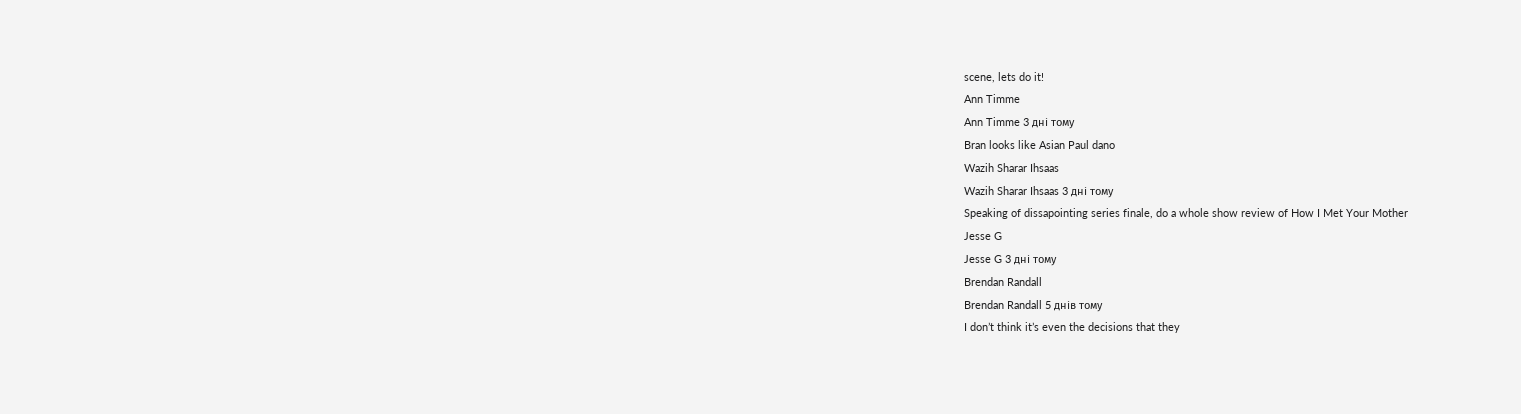scene, lets do it!
Ann Timme
Ann Timme 3 дні тому
Bran looks like Asian Paul dano
Wazih Sharar Ihsaas
Wazih Sharar Ihsaas 3 дні тому
Speaking of dissapointing series finale, do a whole show review of How I Met Your Mother
Jesse G
Jesse G 3 дні тому
Brendan Randall
Brendan Randall 5 днів тому
I don’t think it’s even the decisions that they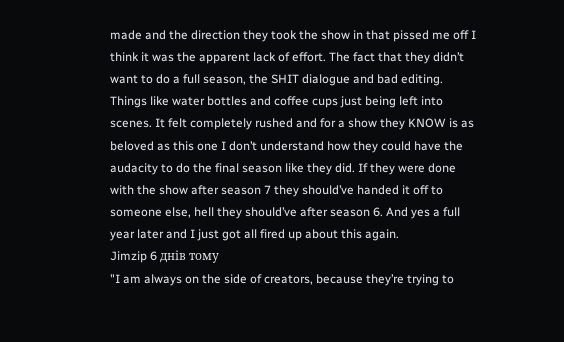made and the direction they took the show in that pissed me off I think it was the apparent lack of effort. The fact that they didn’t want to do a full season, the SHIT dialogue and bad editing. Things like water bottles and coffee cups just being left into scenes. It felt completely rushed and for a show they KNOW is as beloved as this one I don’t understand how they could have the audacity to do the final season like they did. If they were done with the show after season 7 they should’ve handed it off to someone else, hell they should’ve after season 6. And yes a full year later and I just got all fired up about this again.
Jimzip 6 днів тому
"I am always on the side of creators, because they’re trying to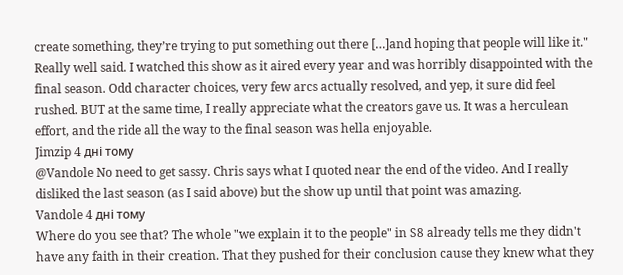create something, they’re trying to put something out there […]and hoping that people will like it." Really well said. I watched this show as it aired every year and was horribly disappointed with the final season. Odd character choices, very few arcs actually resolved, and yep, it sure did feel rushed. BUT at the same time, I really appreciate what the creators gave us. It was a herculean effort, and the ride all the way to the final season was hella enjoyable.
Jimzip 4 дні тому
@Vandole No need to get sassy. Chris says what I quoted near the end of the video. And I really disliked the last season (as I said above) but the show up until that point was amazing.
Vandole 4 дні тому
Where do you see that? The whole "we explain it to the people" in S8 already tells me they didn't have any faith in their creation. That they pushed for their conclusion cause they knew what they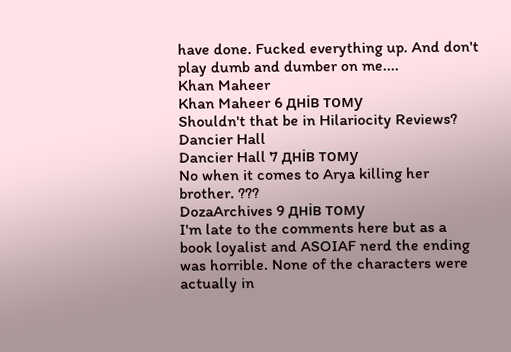have done. Fucked everything up. And don't play dumb and dumber on me....
Khan Maheer
Khan Maheer 6 днів тому
Shouldn't that be in Hilariocity Reviews?
Dancier Hall
Dancier Hall 7 днів тому
No when it comes to Arya killing her brother. ???
DozaArchives 9 днів тому
I'm late to the comments here but as a book loyalist and ASOIAF nerd the ending was horrible. None of the characters were actually in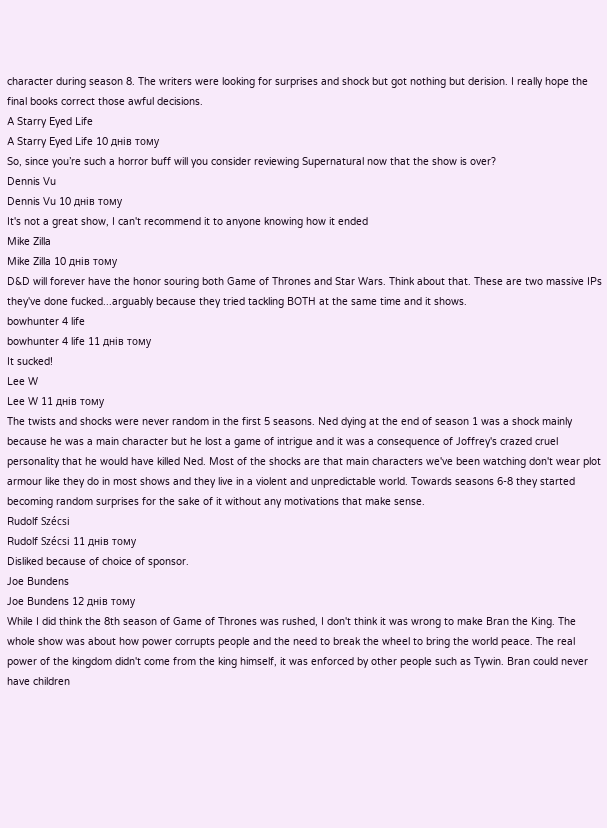character during season 8. The writers were looking for surprises and shock but got nothing but derision. I really hope the final books correct those awful decisions.
A Starry Eyed Life
A Starry Eyed Life 10 днів тому
So, since you’re such a horror buff will you consider reviewing Supernatural now that the show is over?
Dennis Vu
Dennis Vu 10 днів тому
It's not a great show, I can't recommend it to anyone knowing how it ended
Mike Zilla
Mike Zilla 10 днів тому
D&D will forever have the honor souring both Game of Thrones and Star Wars. Think about that. These are two massive IPs they've done fucked...arguably because they tried tackling BOTH at the same time and it shows.
bowhunter 4 life
bowhunter 4 life 11 днів тому
It sucked!
Lee W
Lee W 11 днів тому
The twists and shocks were never random in the first 5 seasons. Ned dying at the end of season 1 was a shock mainly because he was a main character but he lost a game of intrigue and it was a consequence of Joffrey's crazed cruel personality that he would have killed Ned. Most of the shocks are that main characters we've been watching don't wear plot armour like they do in most shows and they live in a violent and unpredictable world. Towards seasons 6-8 they started becoming random surprises for the sake of it without any motivations that make sense.
Rudolf Szécsi
Rudolf Szécsi 11 днів тому
Disliked because of choice of sponsor.
Joe Bundens
Joe Bundens 12 днів тому
While I did think the 8th season of Game of Thrones was rushed, I don't think it was wrong to make Bran the King. The whole show was about how power corrupts people and the need to break the wheel to bring the world peace. The real power of the kingdom didn't come from the king himself, it was enforced by other people such as Tywin. Bran could never have children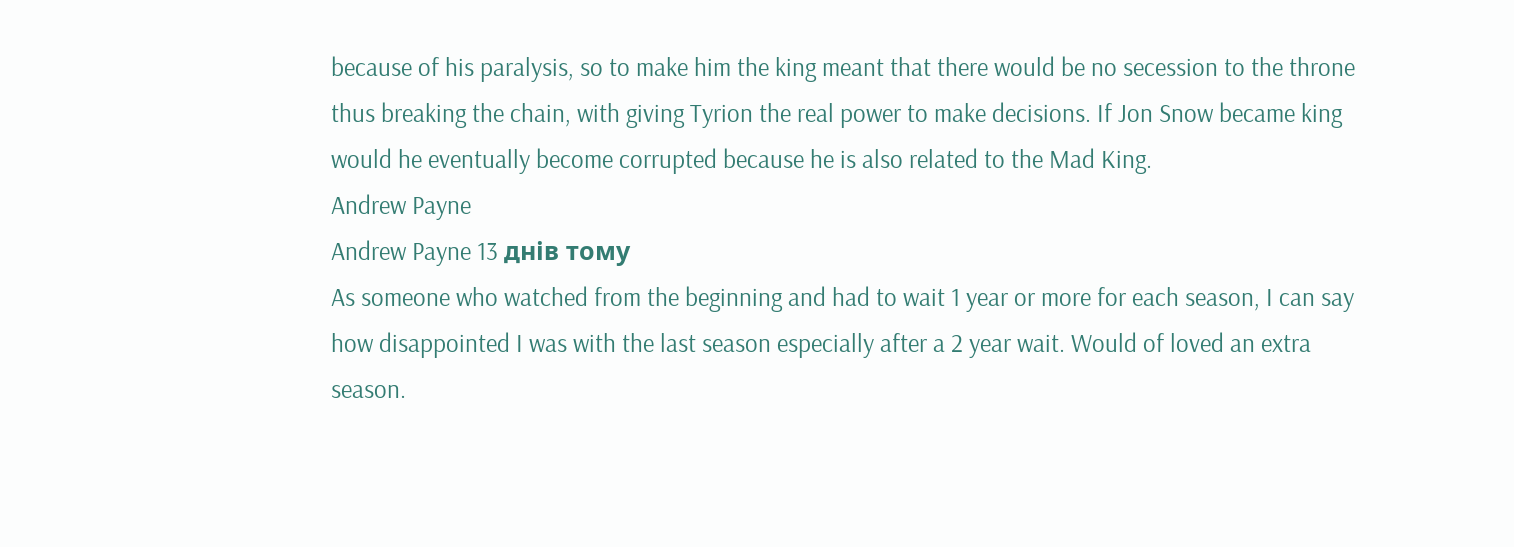because of his paralysis, so to make him the king meant that there would be no secession to the throne thus breaking the chain, with giving Tyrion the real power to make decisions. If Jon Snow became king would he eventually become corrupted because he is also related to the Mad King.
Andrew Payne
Andrew Payne 13 днів тому
As someone who watched from the beginning and had to wait 1 year or more for each season, I can say how disappointed I was with the last season especially after a 2 year wait. Would of loved an extra season.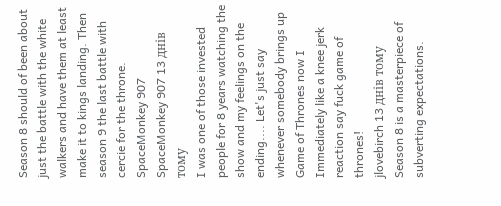Season 8 should of been about just the battle with the white walkers and have them at least make it to kings landing. Then season 9 the last battle with cercie for the throne.
SpaceMonkey 907
SpaceMonkey 907 13 днів тому
I was one of those invested people for 8 years watching the show and my feelings on the ending.... Let's just say whenever somebody brings up Game of Thrones now I Immediately like a knee jerk reaction say fuck game of thrones!
jlovebirch 13 днів тому
Season 8 is a masterpiece of subverting expectations.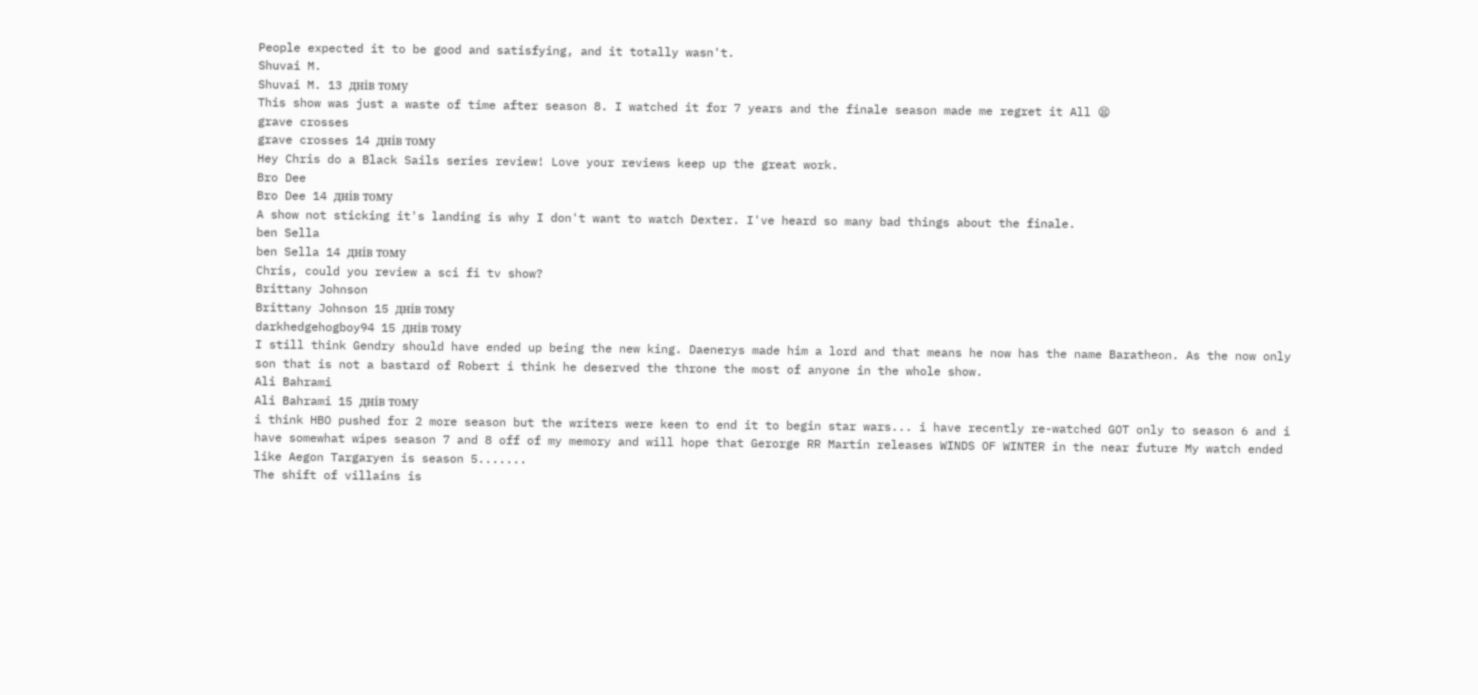People expected it to be good and satisfying, and it totally wasn't.
Shuvai M.
Shuvai M. 13 днів тому
This show was just a waste of time after season 8. I watched it for 7 years and the finale season made me regret it All 😫
grave crosses
grave crosses 14 днів тому
Hey Chris do a Black Sails series review! Love your reviews keep up the great work.
Bro Dee
Bro Dee 14 днів тому
A show not sticking it's landing is why I don't want to watch Dexter. I've heard so many bad things about the finale.
ben Sella
ben Sella 14 днів тому
Chris, could you review a sci fi tv show?
Brittany Johnson
Brittany Johnson 15 днів тому
darkhedgehogboy94 15 днів тому
I still think Gendry should have ended up being the new king. Daenerys made him a lord and that means he now has the name Baratheon. As the now only son that is not a bastard of Robert i think he deserved the throne the most of anyone in the whole show.
Ali Bahrami
Ali Bahrami 15 днів тому
i think HBO pushed for 2 more season but the writers were keen to end it to begin star wars... i have recently re-watched GOT only to season 6 and i have somewhat wipes season 7 and 8 off of my memory and will hope that Gerorge RR Martin releases WINDS OF WINTER in the near future My watch ended like Aegon Targaryen is season 5.......
The shift of villains is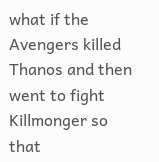what if the Avengers killed Thanos and then went to fight Killmonger so that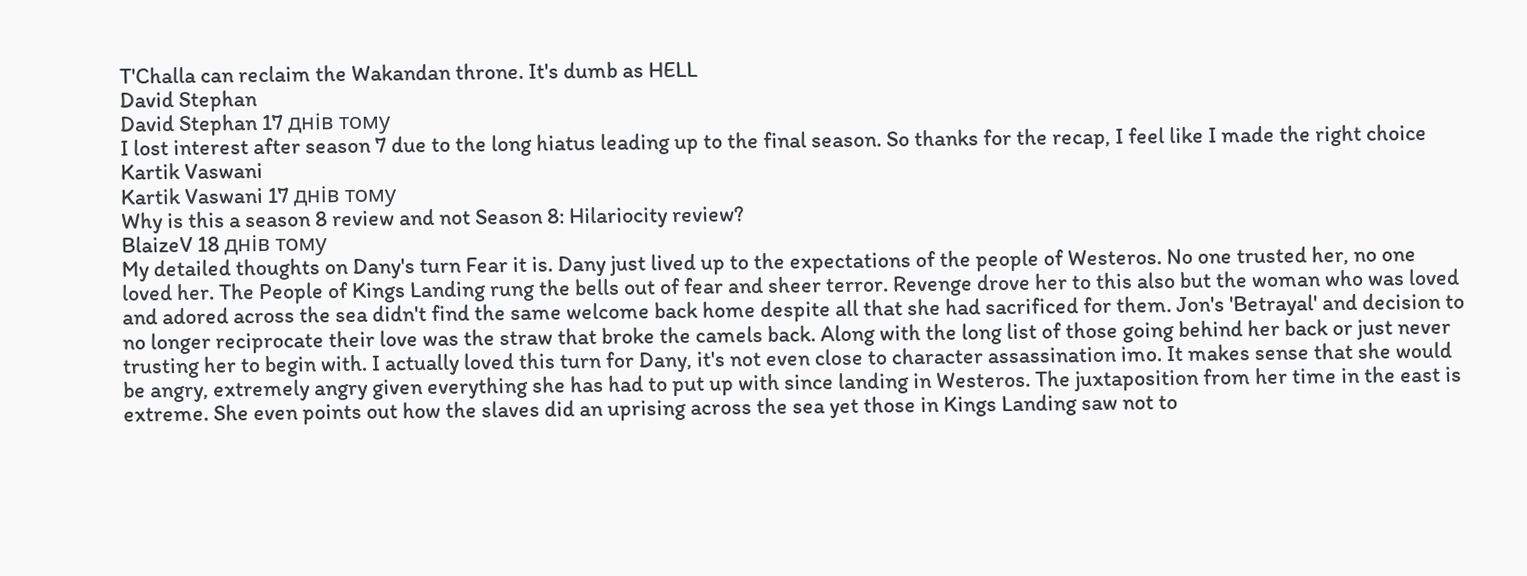T'Challa can reclaim the Wakandan throne. It's dumb as HELL
David Stephan
David Stephan 17 днів тому
I lost interest after season 7 due to the long hiatus leading up to the final season. So thanks for the recap, I feel like I made the right choice
Kartik Vaswani
Kartik Vaswani 17 днів тому
Why is this a season 8 review and not Season 8: Hilariocity review?
BlaizeV 18 днів тому
My detailed thoughts on Dany's turn Fear it is. Dany just lived up to the expectations of the people of Westeros. No one trusted her, no one loved her. The People of Kings Landing rung the bells out of fear and sheer terror. Revenge drove her to this also but the woman who was loved and adored across the sea didn't find the same welcome back home despite all that she had sacrificed for them. Jon's 'Betrayal' and decision to no longer reciprocate their love was the straw that broke the camels back. Along with the long list of those going behind her back or just never trusting her to begin with. I actually loved this turn for Dany, it's not even close to character assassination imo. It makes sense that she would be angry, extremely angry given everything she has had to put up with since landing in Westeros. The juxtaposition from her time in the east is extreme. She even points out how the slaves did an uprising across the sea yet those in Kings Landing saw not to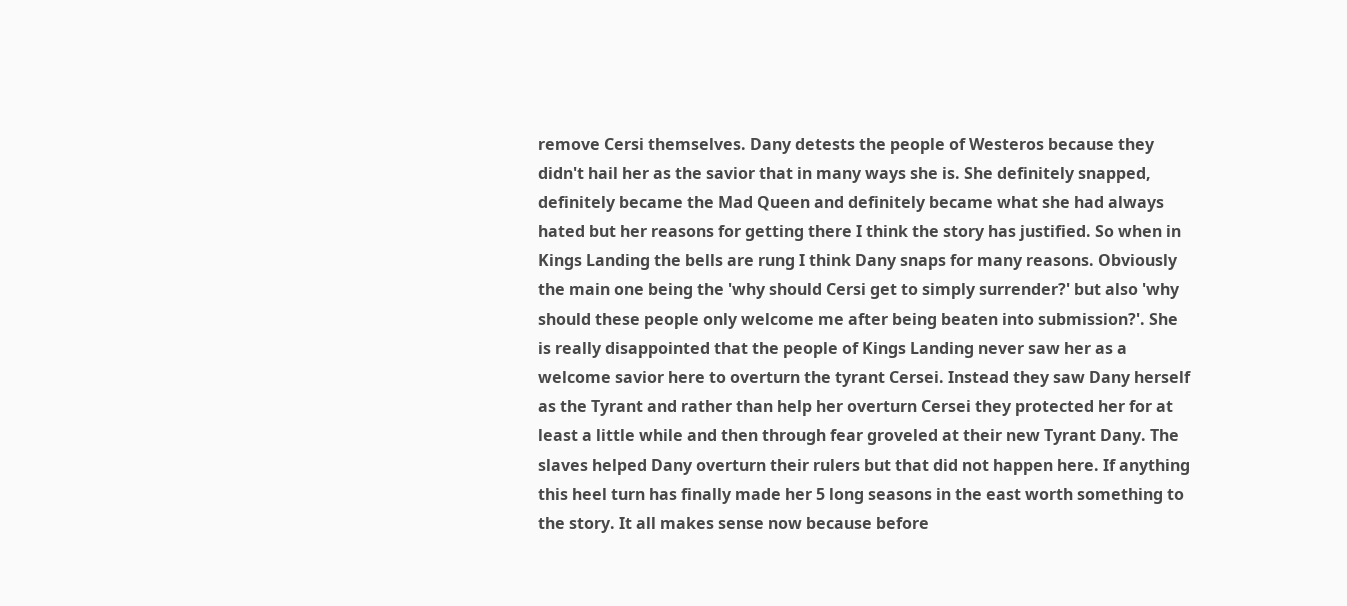remove Cersi themselves. Dany detests the people of Westeros because they didn't hail her as the savior that in many ways she is. She definitely snapped, definitely became the Mad Queen and definitely became what she had always hated but her reasons for getting there I think the story has justified. So when in Kings Landing the bells are rung I think Dany snaps for many reasons. Obviously the main one being the 'why should Cersi get to simply surrender?' but also 'why should these people only welcome me after being beaten into submission?'. She is really disappointed that the people of Kings Landing never saw her as a welcome savior here to overturn the tyrant Cersei. Instead they saw Dany herself as the Tyrant and rather than help her overturn Cersei they protected her for at least a little while and then through fear groveled at their new Tyrant Dany. The slaves helped Dany overturn their rulers but that did not happen here. If anything this heel turn has finally made her 5 long seasons in the east worth something to the story. It all makes sense now because before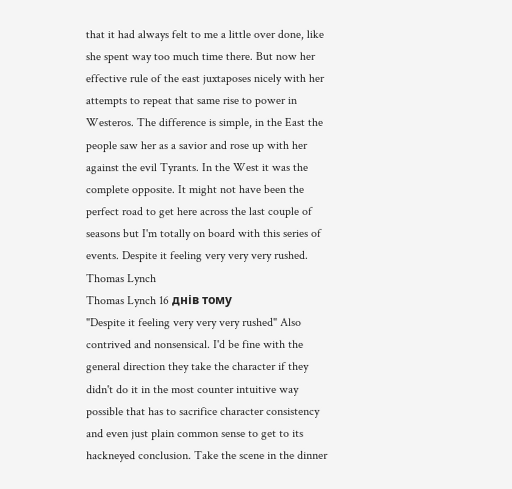that it had always felt to me a little over done, like she spent way too much time there. But now her effective rule of the east juxtaposes nicely with her attempts to repeat that same rise to power in Westeros. The difference is simple, in the East the people saw her as a savior and rose up with her against the evil Tyrants. In the West it was the complete opposite. It might not have been the perfect road to get here across the last couple of seasons but I'm totally on board with this series of events. Despite it feeling very very very rushed.
Thomas Lynch
Thomas Lynch 16 днів тому
"Despite it feeling very very very rushed" Also contrived and nonsensical. I'd be fine with the general direction they take the character if they didn't do it in the most counter intuitive way possible that has to sacrifice character consistency and even just plain common sense to get to its hackneyed conclusion. Take the scene in the dinner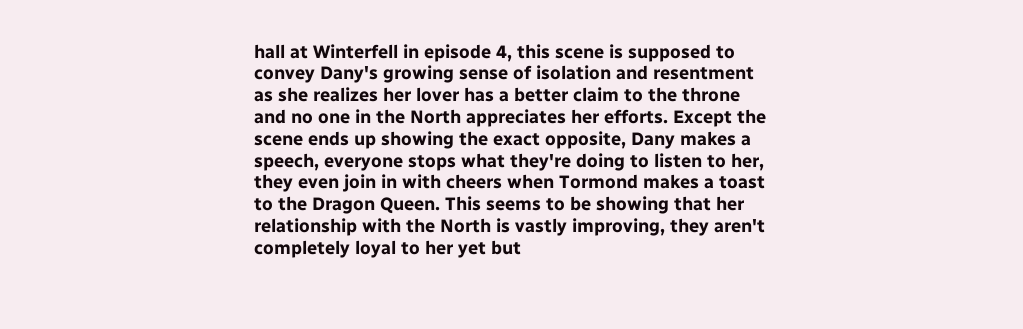hall at Winterfell in episode 4, this scene is supposed to convey Dany's growing sense of isolation and resentment as she realizes her lover has a better claim to the throne and no one in the North appreciates her efforts. Except the scene ends up showing the exact opposite, Dany makes a speech, everyone stops what they're doing to listen to her, they even join in with cheers when Tormond makes a toast to the Dragon Queen. This seems to be showing that her relationship with the North is vastly improving, they aren't completely loyal to her yet but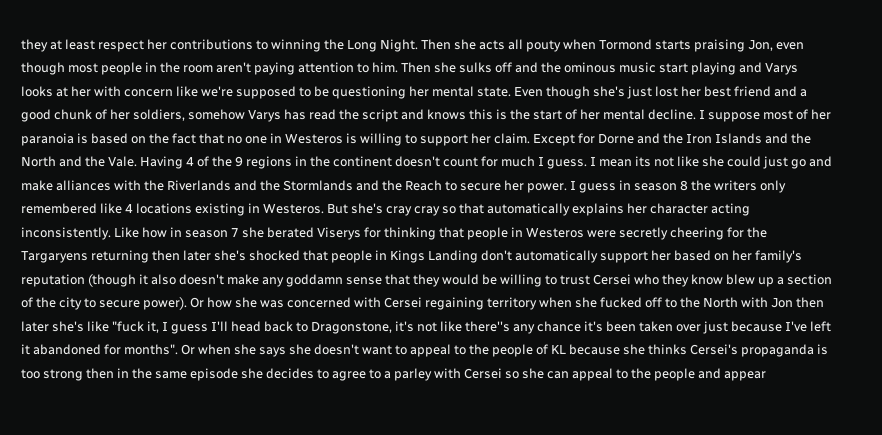they at least respect her contributions to winning the Long Night. Then she acts all pouty when Tormond starts praising Jon, even though most people in the room aren't paying attention to him. Then she sulks off and the ominous music start playing and Varys looks at her with concern like we're supposed to be questioning her mental state. Even though she's just lost her best friend and a good chunk of her soldiers, somehow Varys has read the script and knows this is the start of her mental decline. I suppose most of her paranoia is based on the fact that no one in Westeros is willing to support her claim. Except for Dorne and the Iron Islands and the North and the Vale. Having 4 of the 9 regions in the continent doesn't count for much I guess. I mean its not like she could just go and make alliances with the Riverlands and the Stormlands and the Reach to secure her power. I guess in season 8 the writers only remembered like 4 locations existing in Westeros. But she's cray cray so that automatically explains her character acting inconsistently. Like how in season 7 she berated Viserys for thinking that people in Westeros were secretly cheering for the Targaryens returning then later she's shocked that people in Kings Landing don't automatically support her based on her family's reputation (though it also doesn't make any goddamn sense that they would be willing to trust Cersei who they know blew up a section of the city to secure power). Or how she was concerned with Cersei regaining territory when she fucked off to the North with Jon then later she's like "fuck it, I guess I'll head back to Dragonstone, it's not like there''s any chance it's been taken over just because I've left it abandoned for months". Or when she says she doesn't want to appeal to the people of KL because she thinks Cersei's propaganda is too strong then in the same episode she decides to agree to a parley with Cersei so she can appeal to the people and appear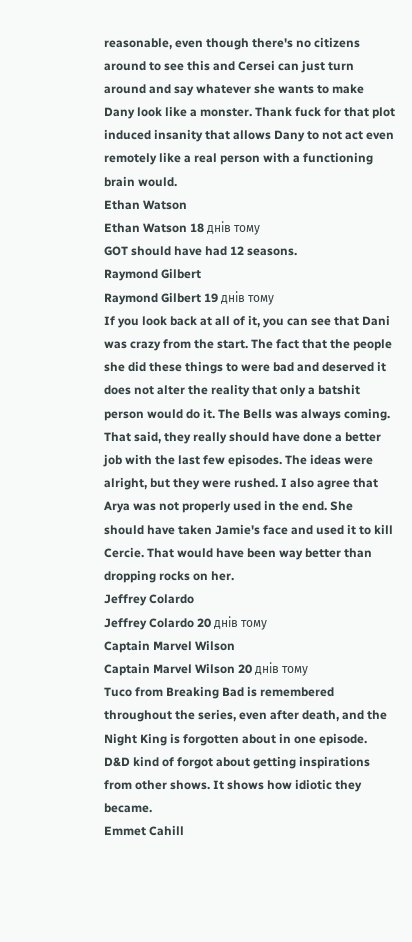reasonable, even though there's no citizens around to see this and Cersei can just turn around and say whatever she wants to make Dany look like a monster. Thank fuck for that plot induced insanity that allows Dany to not act even remotely like a real person with a functioning brain would.
Ethan Watson
Ethan Watson 18 днів тому
GOT should have had 12 seasons.
Raymond Gilbert
Raymond Gilbert 19 днів тому
If you look back at all of it, you can see that Dani was crazy from the start. The fact that the people she did these things to were bad and deserved it does not alter the reality that only a batshit person would do it. The Bells was always coming. That said, they really should have done a better job with the last few episodes. The ideas were alright, but they were rushed. I also agree that Arya was not properly used in the end. She should have taken Jamie's face and used it to kill Cercie. That would have been way better than dropping rocks on her.
Jeffrey Colardo
Jeffrey Colardo 20 днів тому
Captain Marvel Wilson
Captain Marvel Wilson 20 днів тому
Tuco from Breaking Bad is remembered throughout the series, even after death, and the Night King is forgotten about in one episode. D&D kind of forgot about getting inspirations from other shows. It shows how idiotic they became.
Emmet Cahill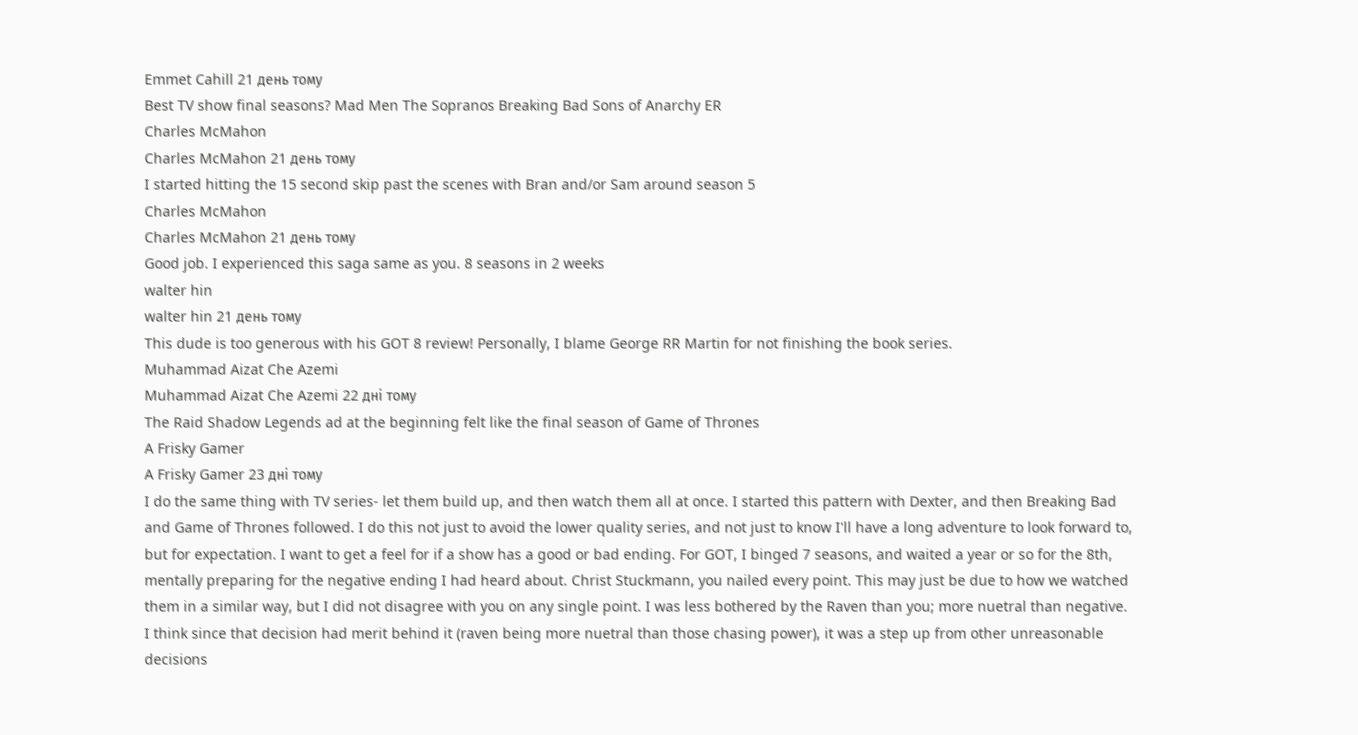Emmet Cahill 21 день тому
Best TV show final seasons? Mad Men The Sopranos Breaking Bad Sons of Anarchy ER
Charles McMahon
Charles McMahon 21 день тому
I started hitting the 15 second skip past the scenes with Bran and/or Sam around season 5
Charles McMahon
Charles McMahon 21 день тому
Good job. I experienced this saga same as you. 8 seasons in 2 weeks
walter hin
walter hin 21 день тому
This dude is too generous with his GOT 8 review! Personally, I blame George RR Martin for not finishing the book series.
Muhammad Aizat Che Azemi
Muhammad Aizat Che Azemi 22 дні тому
The Raid Shadow Legends ad at the beginning felt like the final season of Game of Thrones
A Frisky Gamer
A Frisky Gamer 23 дні тому
I do the same thing with TV series- let them build up, and then watch them all at once. I started this pattern with Dexter, and then Breaking Bad and Game of Thrones followed. I do this not just to avoid the lower quality series, and not just to know I'll have a long adventure to look forward to, but for expectation. I want to get a feel for if a show has a good or bad ending. For GOT, I binged 7 seasons, and waited a year or so for the 8th, mentally preparing for the negative ending I had heard about. Christ Stuckmann, you nailed every point. This may just be due to how we watched them in a similar way, but I did not disagree with you on any single point. I was less bothered by the Raven than you; more nuetral than negative. I think since that decision had merit behind it (raven being more nuetral than those chasing power), it was a step up from other unreasonable decisions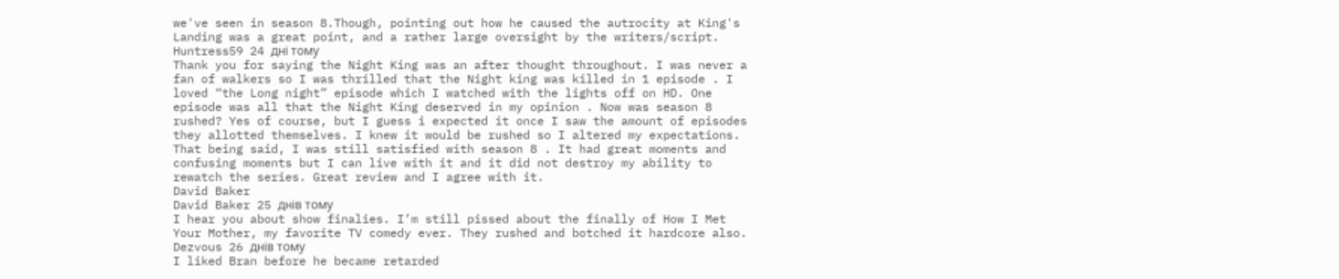we've seen in season 8.Though, pointing out how he caused the autrocity at King's Landing was a great point, and a rather large oversight by the writers/script.
Huntress59 24 дні тому
Thank you for saying the Night King was an after thought throughout. I was never a fan of walkers so I was thrilled that the Night king was killed in 1 episode . I loved “the Long night” episode which I watched with the lights off on HD. One episode was all that the Night King deserved in my opinion . Now was season 8 rushed? Yes of course, but I guess i expected it once I saw the amount of episodes they allotted themselves. I knew it would be rushed so I altered my expectations. That being said, I was still satisfied with season 8 . It had great moments and confusing moments but I can live with it and it did not destroy my ability to rewatch the series. Great review and I agree with it.
David Baker
David Baker 25 днів тому
I hear you about show finalies. I’m still pissed about the finally of How I Met Your Mother, my favorite TV comedy ever. They rushed and botched it hardcore also.
Dezvous 26 днів тому
I liked Bran before he became retarded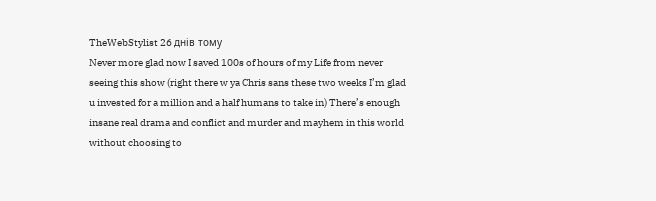TheWebStylist 26 днів тому
Never more glad now I saved 100s of hours of my Life from never seeing this show (right there w ya Chris sans these two weeks I’m glad u invested for a million and a half humans to take in) There’s enough insane real drama and conflict and murder and mayhem in this world without choosing to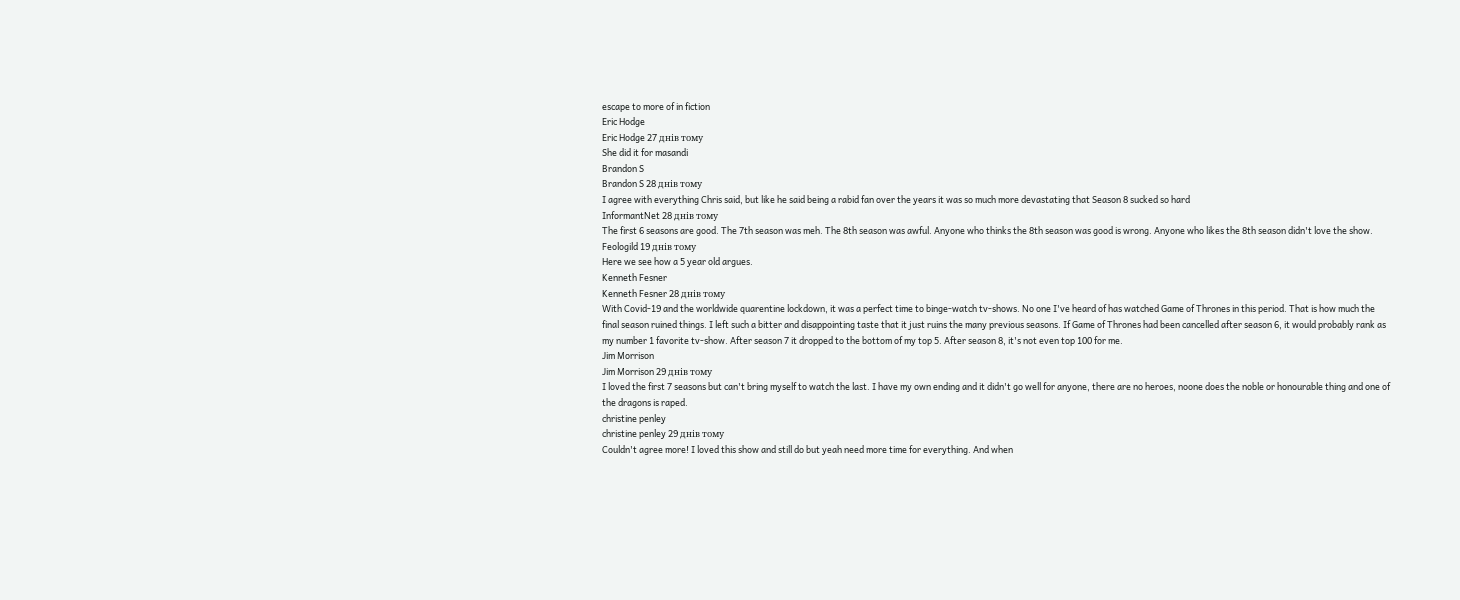escape to more of in fiction
Eric Hodge
Eric Hodge 27 днів тому
She did it for masandi
Brandon S
Brandon S 28 днів тому
I agree with everything Chris said, but like he said being a rabid fan over the years it was so much more devastating that Season 8 sucked so hard
InformantNet 28 днів тому
The first 6 seasons are good. The 7th season was meh. The 8th season was awful. Anyone who thinks the 8th season was good is wrong. Anyone who likes the 8th season didn't love the show.
Feologild 19 днів тому
Here we see how a 5 year old argues.
Kenneth Fesner
Kenneth Fesner 28 днів тому
With Covid-19 and the worldwide quarentine lockdown, it was a perfect time to binge-watch tv-shows. No one I've heard of has watched Game of Thrones in this period. That is how much the final season ruined things. I left such a bitter and disappointing taste that it just ruins the many previous seasons. If Game of Thrones had been cancelled after season 6, it would probably rank as my number 1 favorite tv-show. After season 7 it dropped to the bottom of my top 5. After season 8, it's not even top 100 for me.
Jim Morrison
Jim Morrison 29 днів тому
I loved the first 7 seasons but can't bring myself to watch the last. I have my own ending and it didn't go well for anyone, there are no heroes, noone does the noble or honourable thing and one of the dragons is raped.
christine penley
christine penley 29 днів тому
Couldn't agree more! I loved this show and still do but yeah need more time for everything. And when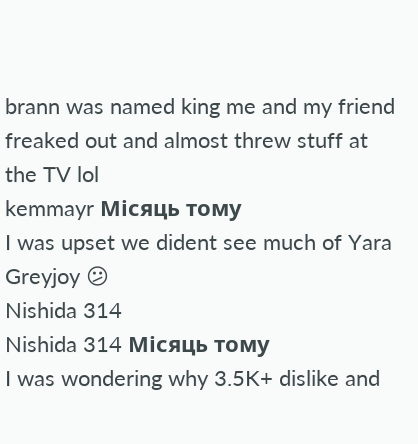brann was named king me and my friend freaked out and almost threw stuff at the TV lol
kemmayr Місяць тому
I was upset we dident see much of Yara Greyjoy 😕
Nishida 314
Nishida 314 Місяць тому
I was wondering why 3.5K+ dislike and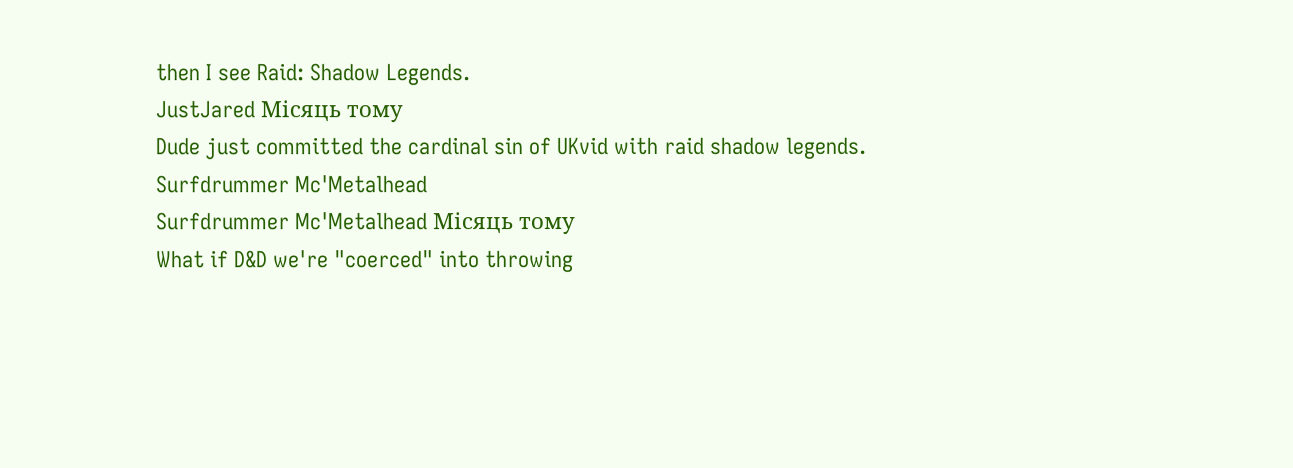then I see Raid: Shadow Legends.
JustJared Місяць тому
Dude just committed the cardinal sin of UKvid with raid shadow legends.
Surfdrummer Mc'Metalhead
Surfdrummer Mc'Metalhead Місяць тому
What if D&D we're "coerced" into throwing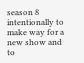season 8 intentionally to make way for a new show and to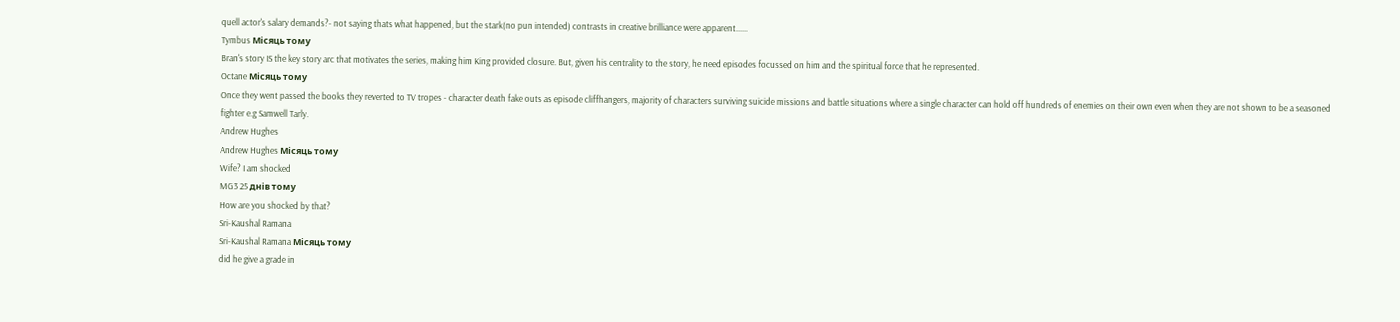quell actor's salary demands?- not saying thats what happened, but the stark(no pun intended) contrasts in creative brilliance were apparent......
Tymbus Місяць тому
Bran's story IS the key story arc that motivates the series, making him King provided closure. But, given his centrality to the story, he need episodes focussed on him and the spiritual force that he represented.
Octane Місяць тому
Once they went passed the books they reverted to TV tropes - character death fake outs as episode cliffhangers, majority of characters surviving suicide missions and battle situations where a single character can hold off hundreds of enemies on their own even when they are not shown to be a seasoned fighter e.g Samwell Tarly.
Andrew Hughes
Andrew Hughes Місяць тому
Wife? I am shocked
MG3 25 днів тому
How are you shocked by that?
Sri-Kaushal Ramana
Sri-Kaushal Ramana Місяць тому
did he give a grade in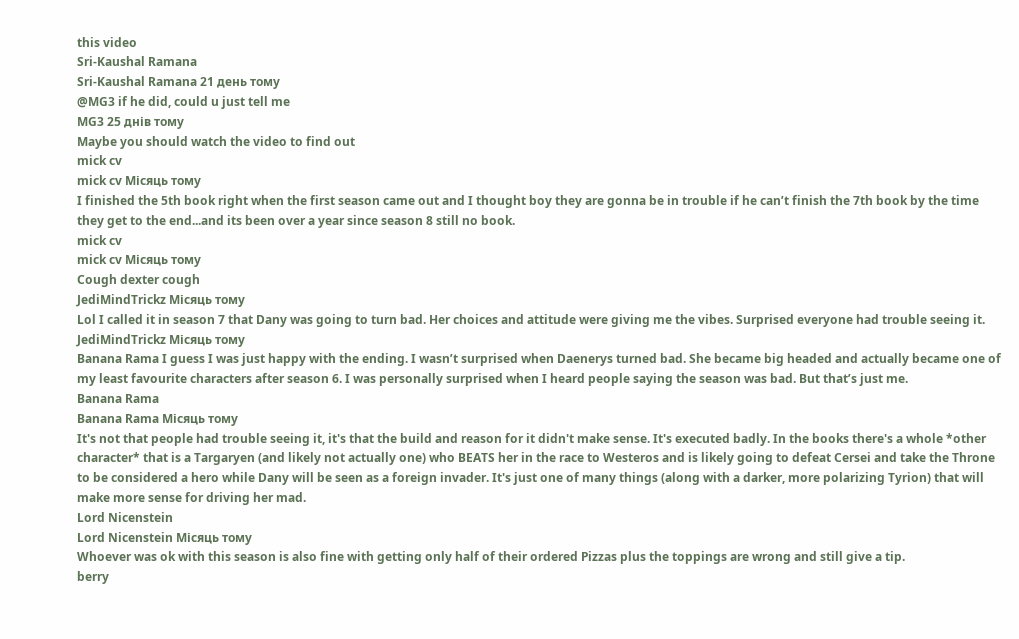this video
Sri-Kaushal Ramana
Sri-Kaushal Ramana 21 день тому
@MG3 if he did, could u just tell me
MG3 25 днів тому
Maybe you should watch the video to find out
mick cv
mick cv Місяць тому
I finished the 5th book right when the first season came out and I thought boy they are gonna be in trouble if he can’t finish the 7th book by the time they get to the end...and its been over a year since season 8 still no book.
mick cv
mick cv Місяць тому
Cough dexter cough
JediMindTrickz Місяць тому
Lol I called it in season 7 that Dany was going to turn bad. Her choices and attitude were giving me the vibes. Surprised everyone had trouble seeing it.
JediMindTrickz Місяць тому
Banana Rama I guess I was just happy with the ending. I wasn’t surprised when Daenerys turned bad. She became big headed and actually became one of my least favourite characters after season 6. I was personally surprised when I heard people saying the season was bad. But that’s just me.
Banana Rama
Banana Rama Місяць тому
It's not that people had trouble seeing it, it's that the build and reason for it didn't make sense. It's executed badly. In the books there's a whole *other character* that is a Targaryen (and likely not actually one) who BEATS her in the race to Westeros and is likely going to defeat Cersei and take the Throne to be considered a hero while Dany will be seen as a foreign invader. It's just one of many things (along with a darker, more polarizing Tyrion) that will make more sense for driving her mad.
Lord Nicenstein
Lord Nicenstein Місяць тому
Whoever was ok with this season is also fine with getting only half of their ordered Pizzas plus the toppings are wrong and still give a tip.
berry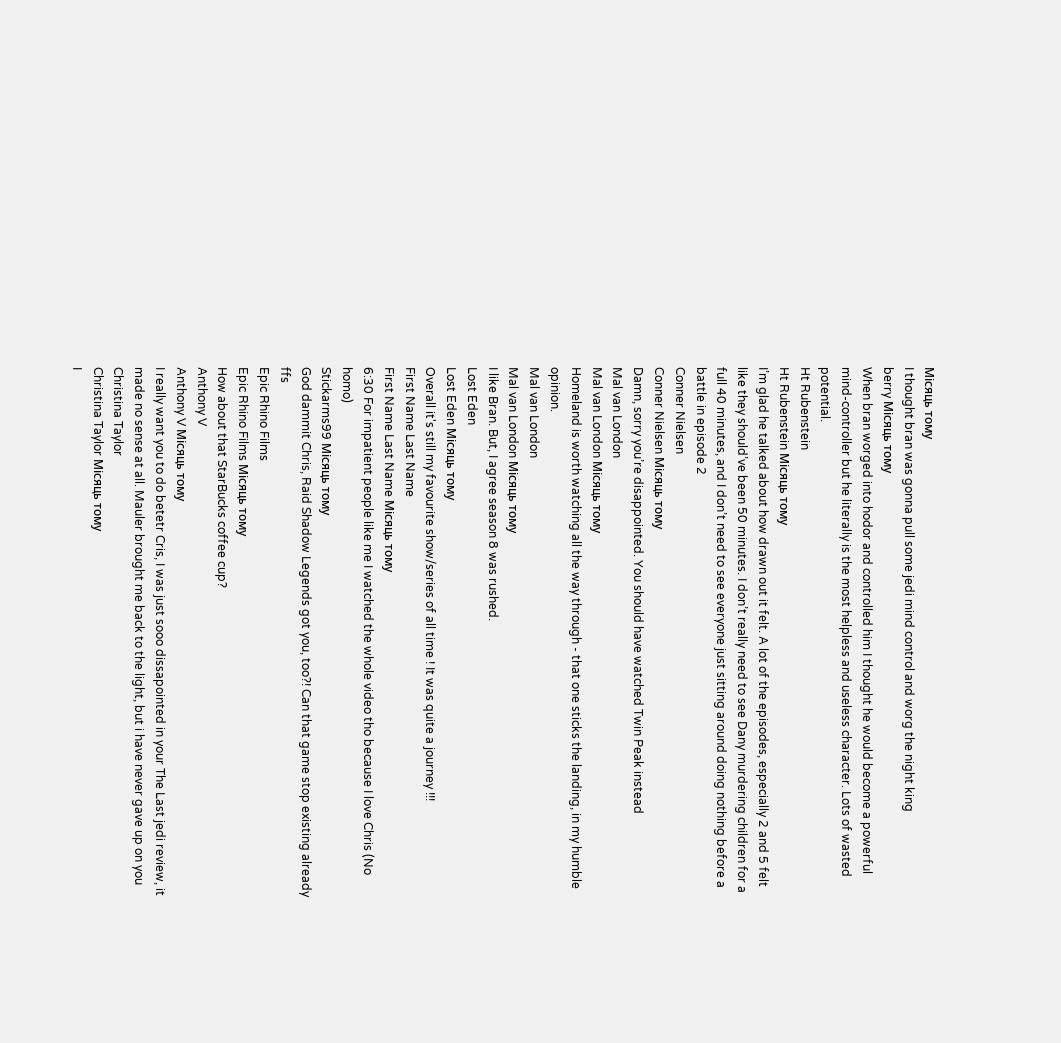Місяць тому
I thought bran was gonna pull some jedi mind control and worg the night king
berry Місяць тому
When bran worged into hodor and controlled him I thought he would become a powerful mind-controller but he literally is the most helpless and useless character. Lots of wasted potential.
Ht Rubenstein
Ht Rubenstein Місяць тому
I’m glad he talked about how drawn out it felt. A lot of the episodes, especially 2 and 5 felt like they should’ve been 50 minutes. I don’t really need to see Dany murdering children for a full 40 minutes, and I don’t need to see everyone just sitting around doing nothing before a battle in episode 2
Conner Nielsen
Conner Nielsen Місяць тому
Damn, sorry you’re disappointed. You should have watched Twin Peak instead
Mal van London
Mal van London Місяць тому
Homeland is worth watching all the way through - that one sticks the landing, in my humble opinion.
Mal van London
Mal van London Місяць тому
I like Bran. But, I agree season 8 was rushed.
Lost Eden
Lost Eden Місяць тому
Overall it's still my favourite show/series of all time ! It was quite a journey !!!
First Name Last Name
First Name Last Name Місяць тому
6:30 For impatient people like me I watched the whole video tho because I love Chris (No homo)
Stickarms99 Місяць тому
God dammit Chris, Raid Shadow Legends got you, too?! Can that game stop existing already ffs
Epic Rhino Films
Epic Rhino Films Місяць тому
How about that StarBucks coffee cup?
Anthony V
Anthony V Місяць тому
I really want you to do betetr Cris, I was just sooo dissapointed in your The Last jedi review, it made no sense at all. Mauler brought me back to the light, but i have never gave up on you
Christina Taylor
Christina Taylor Місяць тому
I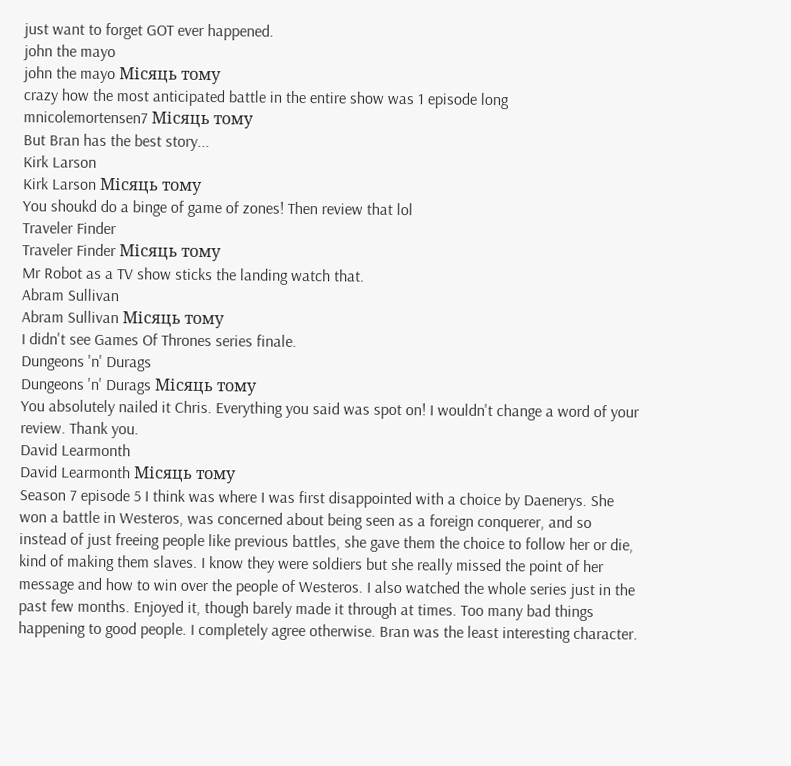just want to forget GOT ever happened.
john the mayo
john the mayo Місяць тому
crazy how the most anticipated battle in the entire show was 1 episode long
mnicolemortensen7 Місяць тому
But Bran has the best story...
Kirk Larson
Kirk Larson Місяць тому
You shoukd do a binge of game of zones! Then review that lol
Traveler Finder
Traveler Finder Місяць тому
Mr Robot as a TV show sticks the landing watch that.
Abram Sullivan
Abram Sullivan Місяць тому
I didn't see Games Of Thrones series finale.
Dungeons 'n' Durags
Dungeons 'n' Durags Місяць тому
You absolutely nailed it Chris. Everything you said was spot on! I wouldn't change a word of your review. Thank you.
David Learmonth
David Learmonth Місяць тому
Season 7 episode 5 I think was where I was first disappointed with a choice by Daenerys. She won a battle in Westeros, was concerned about being seen as a foreign conquerer, and so instead of just freeing people like previous battles, she gave them the choice to follow her or die, kind of making them slaves. I know they were soldiers but she really missed the point of her message and how to win over the people of Westeros. I also watched the whole series just in the past few months. Enjoyed it, though barely made it through at times. Too many bad things happening to good people. I completely agree otherwise. Bran was the least interesting character.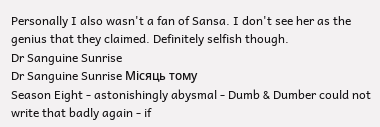Personally I also wasn't a fan of Sansa. I don't see her as the genius that they claimed. Definitely selfish though.
Dr Sanguine Sunrise
Dr Sanguine Sunrise Місяць тому
Season Eight - astonishingly abysmal - Dumb & Dumber could not write that badly again - if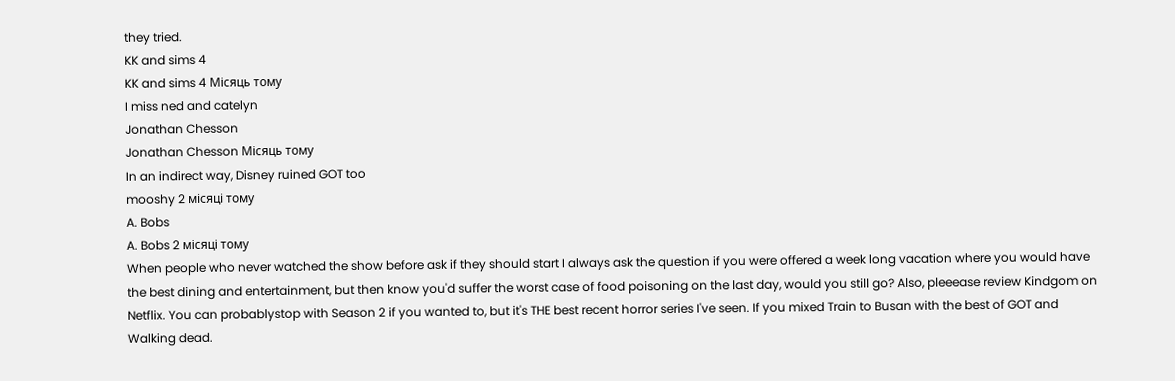they tried.
KK and sims 4
KK and sims 4 Місяць тому
I miss ned and catelyn
Jonathan Chesson
Jonathan Chesson Місяць тому
In an indirect way, Disney ruined GOT too
mooshy 2 місяці тому
A. Bobs
A. Bobs 2 місяці тому
When people who never watched the show before ask if they should start I always ask the question if you were offered a week long vacation where you would have the best dining and entertainment, but then know you'd suffer the worst case of food poisoning on the last day, would you still go? Also, pleeease review Kindgom on Netflix. You can probablystop with Season 2 if you wanted to, but it's THE best recent horror series I've seen. If you mixed Train to Busan with the best of GOT and Walking dead.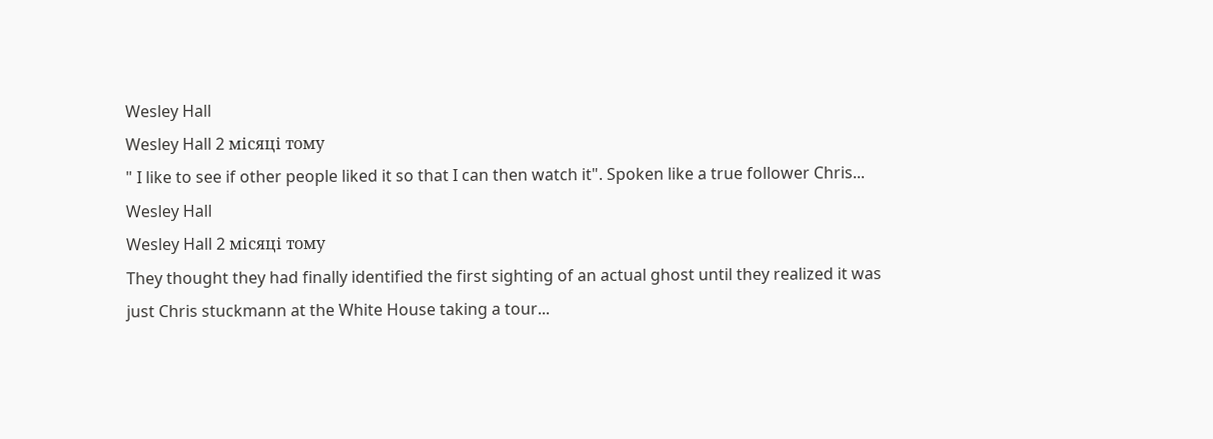Wesley Hall
Wesley Hall 2 місяці тому
" I like to see if other people liked it so that I can then watch it". Spoken like a true follower Chris...
Wesley Hall
Wesley Hall 2 місяці тому
They thought they had finally identified the first sighting of an actual ghost until they realized it was just Chris stuckmann at the White House taking a tour...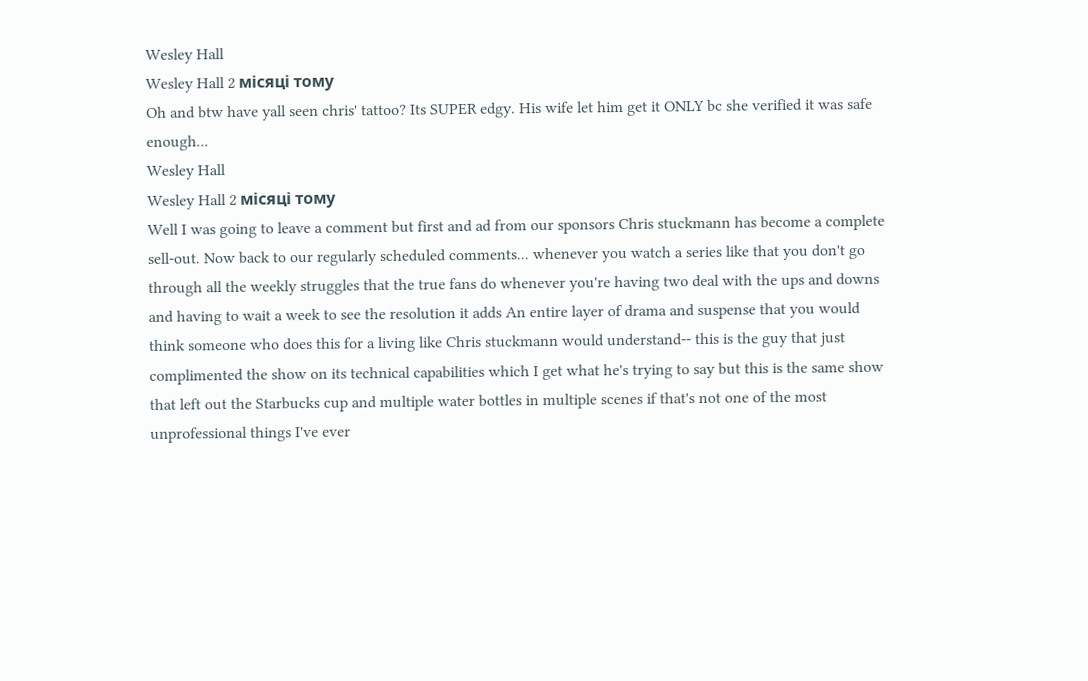Wesley Hall
Wesley Hall 2 місяці тому
Oh and btw have yall seen chris' tattoo? Its SUPER edgy. His wife let him get it ONLY bc she verified it was safe enough...
Wesley Hall
Wesley Hall 2 місяці тому
Well I was going to leave a comment but first and ad from our sponsors Chris stuckmann has become a complete sell-out. Now back to our regularly scheduled comments... whenever you watch a series like that you don't go through all the weekly struggles that the true fans do whenever you're having two deal with the ups and downs and having to wait a week to see the resolution it adds An entire layer of drama and suspense that you would think someone who does this for a living like Chris stuckmann would understand-- this is the guy that just complimented the show on its technical capabilities which I get what he's trying to say but this is the same show that left out the Starbucks cup and multiple water bottles in multiple scenes if that's not one of the most unprofessional things I've ever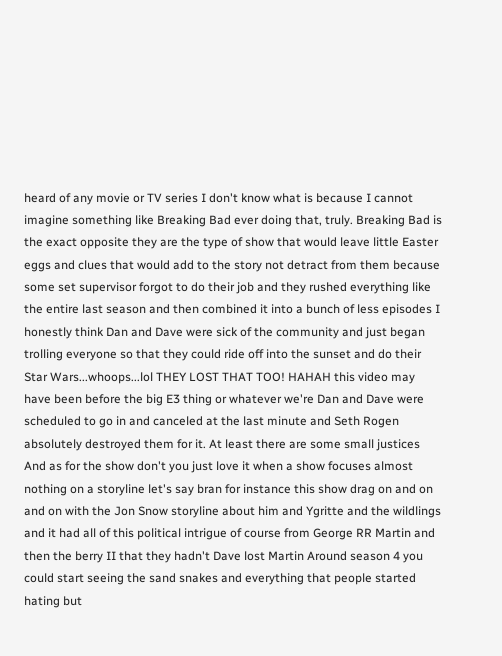heard of any movie or TV series I don't know what is because I cannot imagine something like Breaking Bad ever doing that, truly. Breaking Bad is the exact opposite they are the type of show that would leave little Easter eggs and clues that would add to the story not detract from them because some set supervisor forgot to do their job and they rushed everything like the entire last season and then combined it into a bunch of less episodes I honestly think Dan and Dave were sick of the community and just began trolling everyone so that they could ride off into the sunset and do their Star Wars...whoops...lol THEY LOST THAT TOO! HAHAH this video may have been before the big E3 thing or whatever we're Dan and Dave were scheduled to go in and canceled at the last minute and Seth Rogen absolutely destroyed them for it. At least there are some small justices And as for the show don't you just love it when a show focuses almost nothing on a storyline let's say bran for instance this show drag on and on and on with the Jon Snow storyline about him and Ygritte and the wildlings and it had all of this political intrigue of course from George RR Martin and then the berry II that they hadn't Dave lost Martin Around season 4 you could start seeing the sand snakes and everything that people started hating but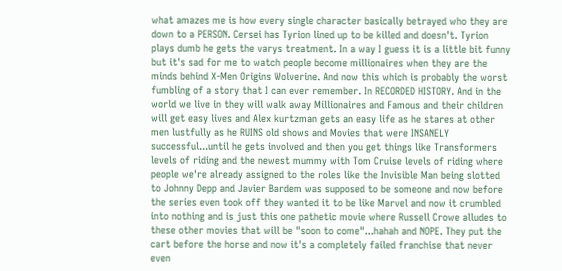what amazes me is how every single character basically betrayed who they are down to a PERSON. Cersei has Tyrion lined up to be killed and doesn't. Tyrion plays dumb he gets the varys treatment. In a way I guess it is a little bit funny but it's sad for me to watch people become millionaires when they are the minds behind X-Men Origins Wolverine. And now this which is probably the worst fumbling of a story that I can ever remember. In RECORDED HISTORY. And in the world we live in they will walk away Millionaires and Famous and their children will get easy lives and Alex kurtzman gets an easy life as he stares at other men lustfully as he RUINS old shows and Movies that were INSANELY successful...until he gets involved and then you get things like Transformers levels of riding and the newest mummy with Tom Cruise levels of riding where people we're already assigned to the roles like the Invisible Man being slotted to Johnny Depp and Javier Bardem was supposed to be someone and now before the series even took off they wanted it to be like Marvel and now it crumbled into nothing and is just this one pathetic movie where Russell Crowe alludes to these other movies that will be "soon to come"...hahah and NOPE. They put the cart before the horse and now it's a completely failed franchise that never even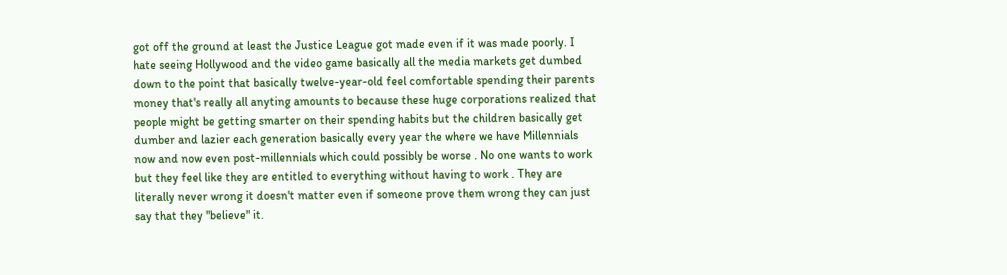got off the ground at least the Justice League got made even if it was made poorly. I hate seeing Hollywood and the video game basically all the media markets get dumbed down to the point that basically twelve-year-old feel comfortable spending their parents money that's really all anyting amounts to because these huge corporations realized that people might be getting smarter on their spending habits but the children basically get dumber and lazier each generation basically every year the where we have Millennials now and now even post-millennials which could possibly be worse . No one wants to work but they feel like they are entitled to everything without having to work . They are literally never wrong it doesn't matter even if someone prove them wrong they can just say that they "believe" it.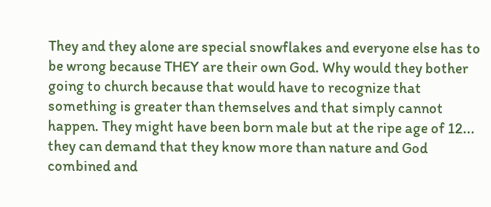They and they alone are special snowflakes and everyone else has to be wrong because THEY are their own God. Why would they bother going to church because that would have to recognize that something is greater than themselves and that simply cannot happen. They might have been born male but at the ripe age of 12... they can demand that they know more than nature and God combined and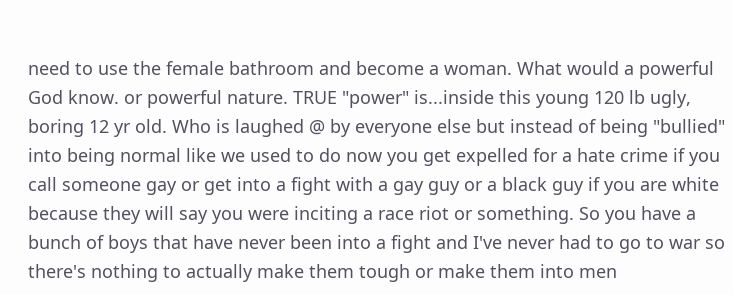need to use the female bathroom and become a woman. What would a powerful God know. or powerful nature. TRUE "power" is...inside this young 120 lb ugly, boring 12 yr old. Who is laughed @ by everyone else but instead of being "bullied" into being normal like we used to do now you get expelled for a hate crime if you call someone gay or get into a fight with a gay guy or a black guy if you are white because they will say you were inciting a race riot or something. So you have a bunch of boys that have never been into a fight and I've never had to go to war so there's nothing to actually make them tough or make them into men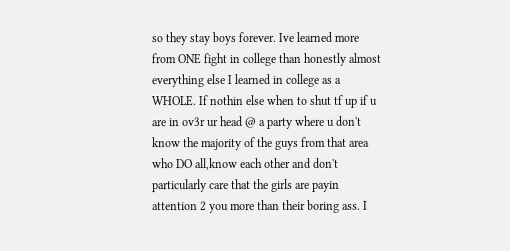so they stay boys forever. Ive learned more from ONE fight in college than honestly almost everything else I learned in college as a WHOLE. If nothin else when to shut tf up if u are in ov3r ur head @ a party where u don't know the majority of the guys from that area who DO all,know each other and don't particularly care that the girls are payin attention 2 you more than their boring ass. I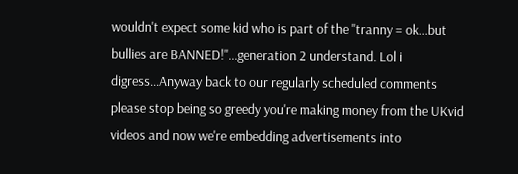wouldn't expect some kid who is part of the "tranny = ok...but bullies are BANNED!"...generation 2 understand. Lol i digress...Anyway back to our regularly scheduled comments please stop being so greedy you're making money from the UKvid videos and now we're embedding advertisements into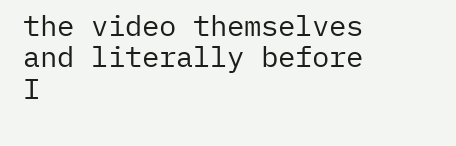the video themselves and literally before I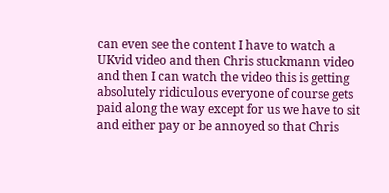can even see the content I have to watch a UKvid video and then Chris stuckmann video and then I can watch the video this is getting absolutely ridiculous everyone of course gets paid along the way except for us we have to sit and either pay or be annoyed so that Chris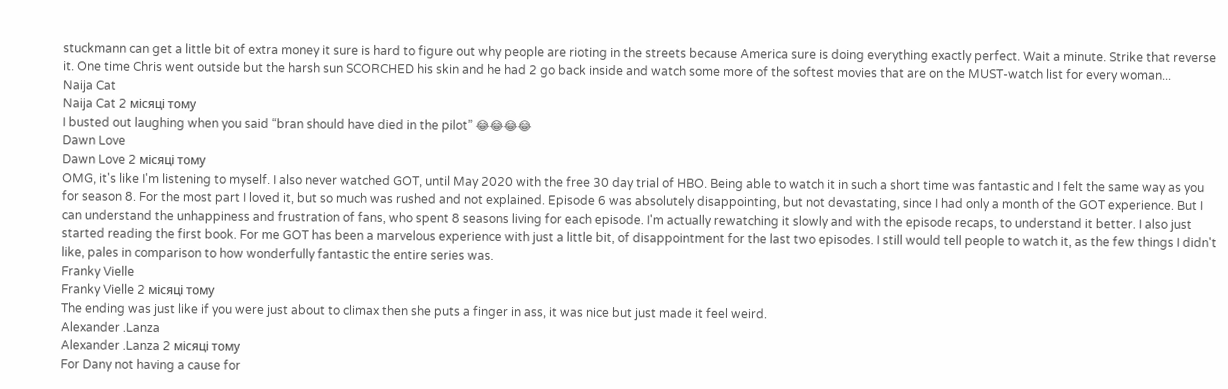stuckmann can get a little bit of extra money it sure is hard to figure out why people are rioting in the streets because America sure is doing everything exactly perfect. Wait a minute. Strike that reverse it. One time Chris went outside but the harsh sun SCORCHED his skin and he had 2 go back inside and watch some more of the softest movies that are on the MUST-watch list for every woman...
Naija Cat
Naija Cat 2 місяці тому
I busted out laughing when you said “bran should have died in the pilot” 😂😂😂😂
Dawn Love
Dawn Love 2 місяці тому
OMG, it's like I'm listening to myself. I also never watched GOT, until May 2020 with the free 30 day trial of HBO. Being able to watch it in such a short time was fantastic and I felt the same way as you for season 8. For the most part I loved it, but so much was rushed and not explained. Episode 6 was absolutely disappointing, but not devastating, since I had only a month of the GOT experience. But I can understand the unhappiness and frustration of fans, who spent 8 seasons living for each episode. I'm actually rewatching it slowly and with the episode recaps, to understand it better. I also just started reading the first book. For me GOT has been a marvelous experience with just a little bit, of disappointment for the last two episodes. I still would tell people to watch it, as the few things I didn't like, pales in comparison to how wonderfully fantastic the entire series was.
Franky Vielle
Franky Vielle 2 місяці тому
The ending was just like if you were just about to climax then she puts a finger in ass, it was nice but just made it feel weird.
Alexander .Lanza
Alexander .Lanza 2 місяці тому
For Dany not having a cause for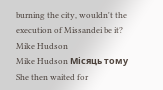burning the city, wouldn't the execution of Missandei be it?
Mike Hudson
Mike Hudson Місяць тому
She then waited for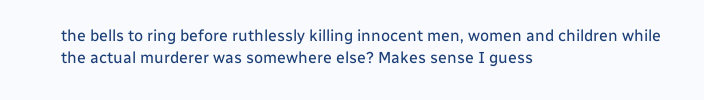the bells to ring before ruthlessly killing innocent men, women and children while the actual murderer was somewhere else? Makes sense I guess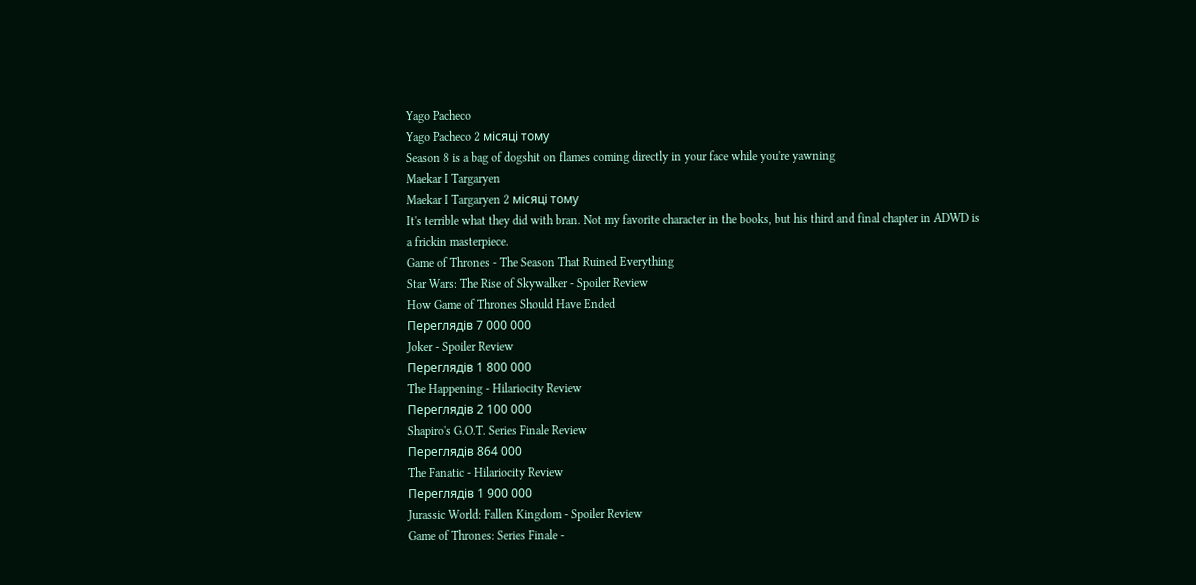Yago Pacheco
Yago Pacheco 2 місяці тому
Season 8 is a bag of dogshit on flames coming directly in your face while you're yawning
Maekar I Targaryen
Maekar I Targaryen 2 місяці тому
It's terrible what they did with bran. Not my favorite character in the books, but his third and final chapter in ADWD is a frickin masterpiece.
Game of Thrones - The Season That Ruined Everything
Star Wars: The Rise of Skywalker - Spoiler Review
How Game of Thrones Should Have Ended
Переглядів 7 000 000
Joker - Spoiler Review
Переглядів 1 800 000
The Happening - Hilariocity Review
Переглядів 2 100 000
Shapiro's G.O.T. Series Finale Review
Переглядів 864 000
The Fanatic - Hilariocity Review
Переглядів 1 900 000
Jurassic World: Fallen Kingdom - Spoiler Review
Game of Thrones: Series Finale -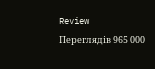Review
Переглядів 965 000